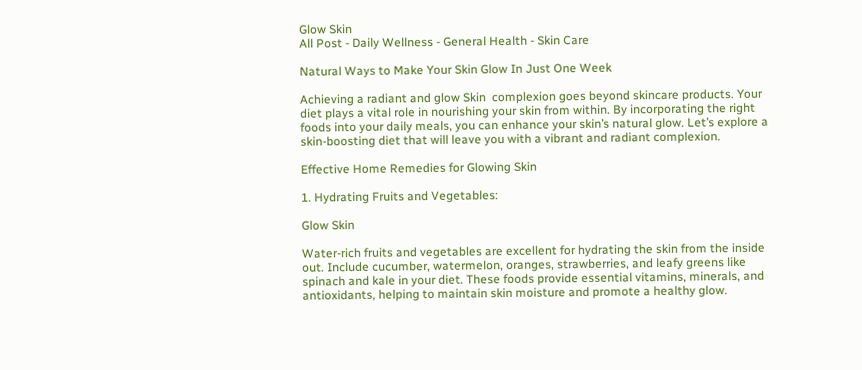Glow Skin
All Post - Daily Wellness - General Health - Skin Care

Natural Ways to Make Your Skin Glow In Just One Week

Achieving a radiant and glow Skin  complexion goes beyond skincare products. Your diet plays a vital role in nourishing your skin from within. By incorporating the right foods into your daily meals, you can enhance your skin’s natural glow. Let’s explore a skin-boosting diet that will leave you with a vibrant and radiant complexion.

Effective Home Remedies for Glowing Skin

1. Hydrating Fruits and Vegetables:

Glow Skin

Water-rich fruits and vegetables are excellent for hydrating the skin from the inside out. Include cucumber, watermelon, oranges, strawberries, and leafy greens like spinach and kale in your diet. These foods provide essential vitamins, minerals, and antioxidants, helping to maintain skin moisture and promote a healthy glow.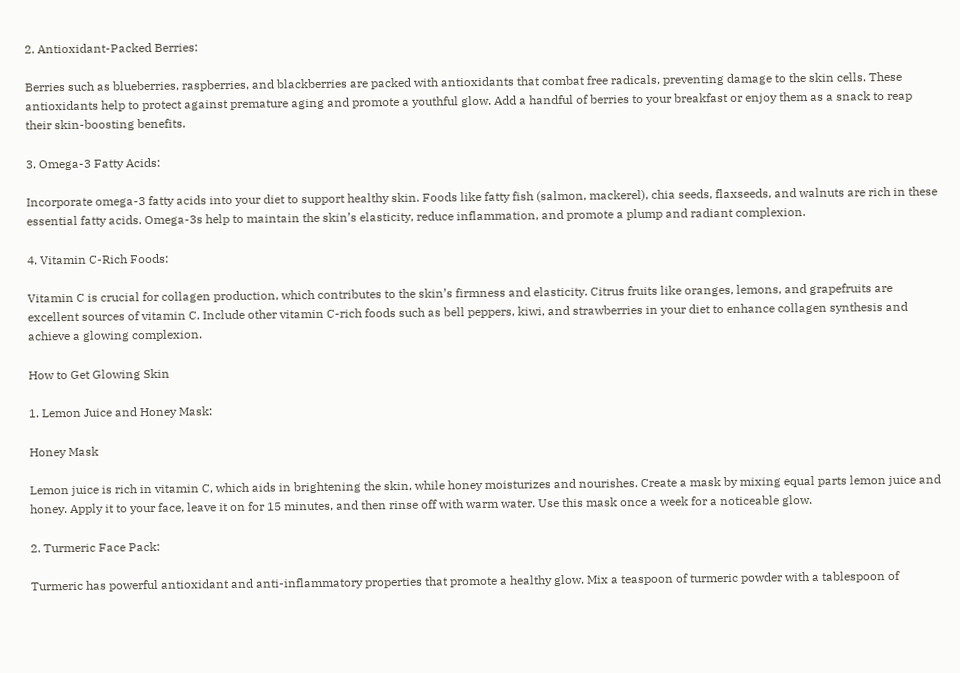2. Antioxidant-Packed Berries:

Berries such as blueberries, raspberries, and blackberries are packed with antioxidants that combat free radicals, preventing damage to the skin cells. These antioxidants help to protect against premature aging and promote a youthful glow. Add a handful of berries to your breakfast or enjoy them as a snack to reap their skin-boosting benefits.

3. Omega-3 Fatty Acids:

Incorporate omega-3 fatty acids into your diet to support healthy skin. Foods like fatty fish (salmon, mackerel), chia seeds, flaxseeds, and walnuts are rich in these essential fatty acids. Omega-3s help to maintain the skin’s elasticity, reduce inflammation, and promote a plump and radiant complexion.

4. Vitamin C-Rich Foods:

Vitamin C is crucial for collagen production, which contributes to the skin’s firmness and elasticity. Citrus fruits like oranges, lemons, and grapefruits are excellent sources of vitamin C. Include other vitamin C-rich foods such as bell peppers, kiwi, and strawberries in your diet to enhance collagen synthesis and achieve a glowing complexion.

How to Get Glowing Skin

1. Lemon Juice and Honey Mask:

Honey Mask

Lemon juice is rich in vitamin C, which aids in brightening the skin, while honey moisturizes and nourishes. Create a mask by mixing equal parts lemon juice and honey. Apply it to your face, leave it on for 15 minutes, and then rinse off with warm water. Use this mask once a week for a noticeable glow.

2. Turmeric Face Pack:

Turmeric has powerful antioxidant and anti-inflammatory properties that promote a healthy glow. Mix a teaspoon of turmeric powder with a tablespoon of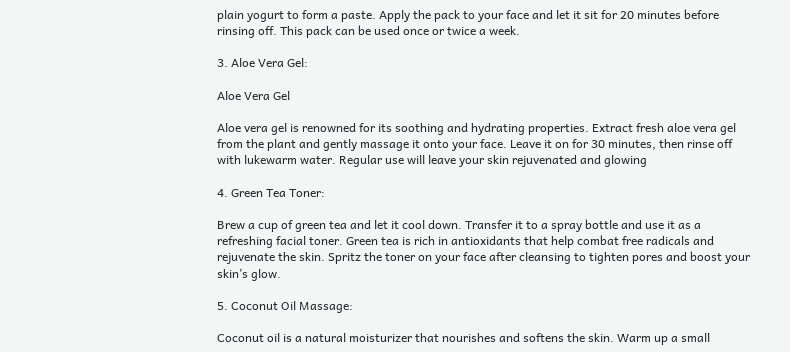plain yogurt to form a paste. Apply the pack to your face and let it sit for 20 minutes before rinsing off. This pack can be used once or twice a week.

3. Aloe Vera Gel:

Aloe Vera Gel

Aloe vera gel is renowned for its soothing and hydrating properties. Extract fresh aloe vera gel from the plant and gently massage it onto your face. Leave it on for 30 minutes, then rinse off with lukewarm water. Regular use will leave your skin rejuvenated and glowing

4. Green Tea Toner:

Brew a cup of green tea and let it cool down. Transfer it to a spray bottle and use it as a refreshing facial toner. Green tea is rich in antioxidants that help combat free radicals and rejuvenate the skin. Spritz the toner on your face after cleansing to tighten pores and boost your skin’s glow.

5. Coconut Oil Massage:

Coconut oil is a natural moisturizer that nourishes and softens the skin. Warm up a small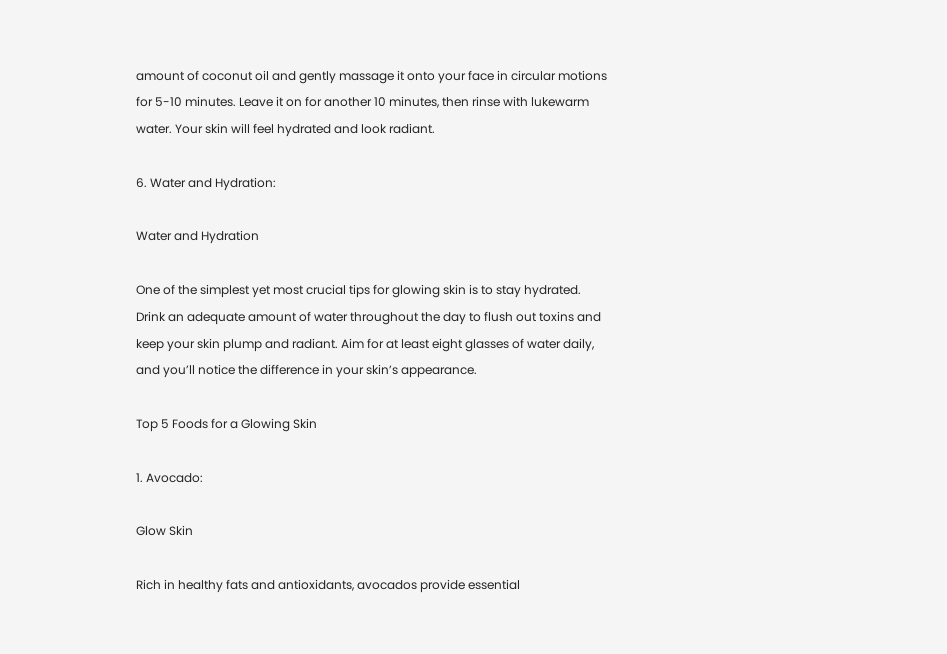amount of coconut oil and gently massage it onto your face in circular motions for 5-10 minutes. Leave it on for another 10 minutes, then rinse with lukewarm water. Your skin will feel hydrated and look radiant.

6. Water and Hydration:

Water and Hydration

One of the simplest yet most crucial tips for glowing skin is to stay hydrated. Drink an adequate amount of water throughout the day to flush out toxins and keep your skin plump and radiant. Aim for at least eight glasses of water daily, and you’ll notice the difference in your skin’s appearance.

Top 5 Foods for a Glowing Skin

1. Avocado:

Glow Skin

Rich in healthy fats and antioxidants, avocados provide essential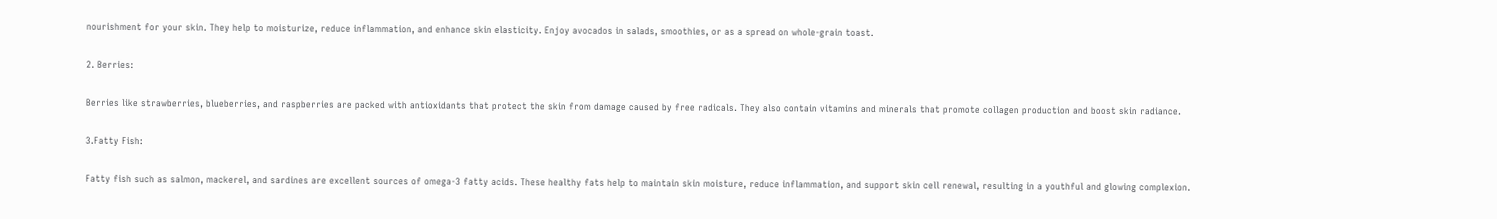nourishment for your skin. They help to moisturize, reduce inflammation, and enhance skin elasticity. Enjoy avocados in salads, smoothies, or as a spread on whole-grain toast.

2. Berries:

Berries like strawberries, blueberries, and raspberries are packed with antioxidants that protect the skin from damage caused by free radicals. They also contain vitamins and minerals that promote collagen production and boost skin radiance.

3.Fatty Fish:

Fatty fish such as salmon, mackerel, and sardines are excellent sources of omega-3 fatty acids. These healthy fats help to maintain skin moisture, reduce inflammation, and support skin cell renewal, resulting in a youthful and glowing complexion.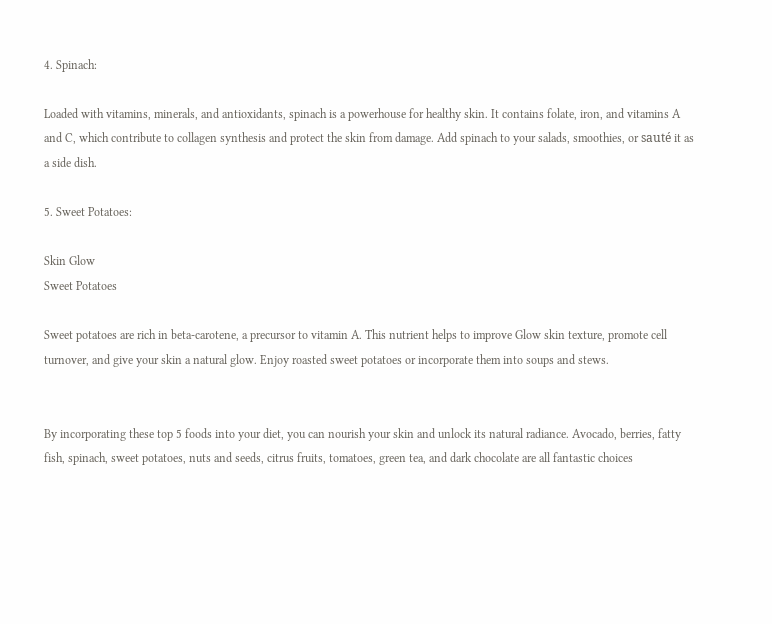4. Spinach:

Loaded with vitamins, minerals, and antioxidants, spinach is a powerhouse for healthy skin. It contains folate, iron, and vitamins A and C, which contribute to collagen synthesis and protect the skin from damage. Add spinach to your salads, smoothies, or sauté it as a side dish.

5. Sweet Potatoes:

Skin Glow
Sweet Potatoes

Sweet potatoes are rich in beta-carotene, a precursor to vitamin A. This nutrient helps to improve Glow skin texture, promote cell turnover, and give your skin a natural glow. Enjoy roasted sweet potatoes or incorporate them into soups and stews.


By incorporating these top 5 foods into your diet, you can nourish your skin and unlock its natural radiance. Avocado, berries, fatty fish, spinach, sweet potatoes, nuts and seeds, citrus fruits, tomatoes, green tea, and dark chocolate are all fantastic choices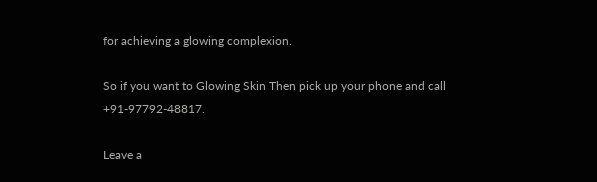for achieving a glowing complexion.

So if you want to Glowing Skin Then pick up your phone and call +91-97792-48817.

Leave a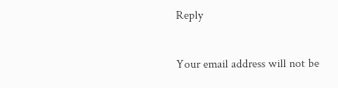Reply

Your email address will not be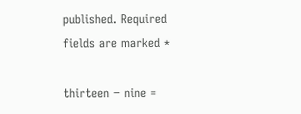published. Required fields are marked *

thirteen − nine =